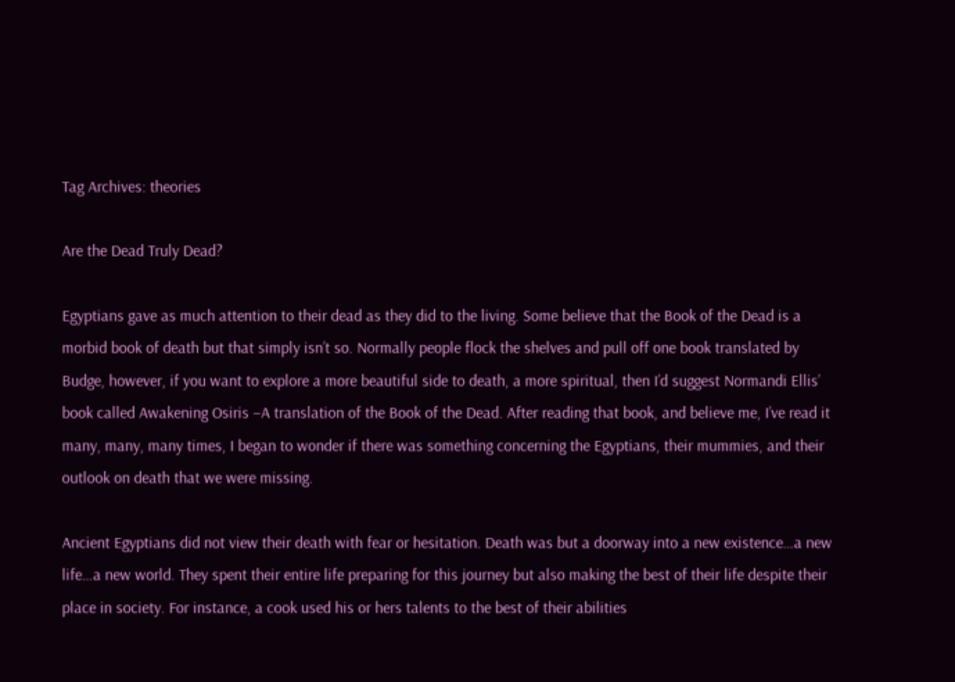Tag Archives: theories

Are the Dead Truly Dead?

Egyptians gave as much attention to their dead as they did to the living. Some believe that the Book of the Dead is a morbid book of death but that simply isn’t so. Normally people flock the shelves and pull off one book translated by Budge, however, if you want to explore a more beautiful side to death, a more spiritual, then I’d suggest Normandi Ellis’ book called Awakening Osiris –A translation of the Book of the Dead. After reading that book, and believe me, I’ve read it many, many, many times, I began to wonder if there was something concerning the Egyptians, their mummies, and their outlook on death that we were missing.

Ancient Egyptians did not view their death with fear or hesitation. Death was but a doorway into a new existence…a new life…a new world. They spent their entire life preparing for this journey but also making the best of their life despite their place in society. For instance, a cook used his or hers talents to the best of their abilities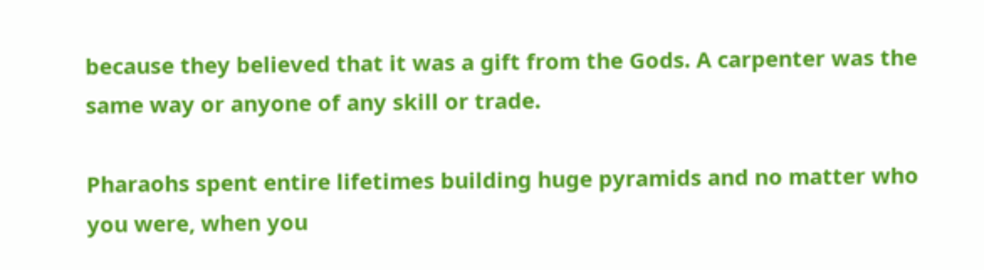because they believed that it was a gift from the Gods. A carpenter was the same way or anyone of any skill or trade.

Pharaohs spent entire lifetimes building huge pyramids and no matter who you were, when you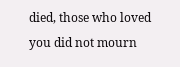died, those who loved you did not mourn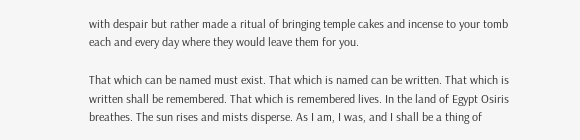with despair but rather made a ritual of bringing temple cakes and incense to your tomb each and every day where they would leave them for you.

That which can be named must exist. That which is named can be written. That which is written shall be remembered. That which is remembered lives. In the land of Egypt Osiris breathes. The sun rises and mists disperse. As I am, I was, and I shall be a thing of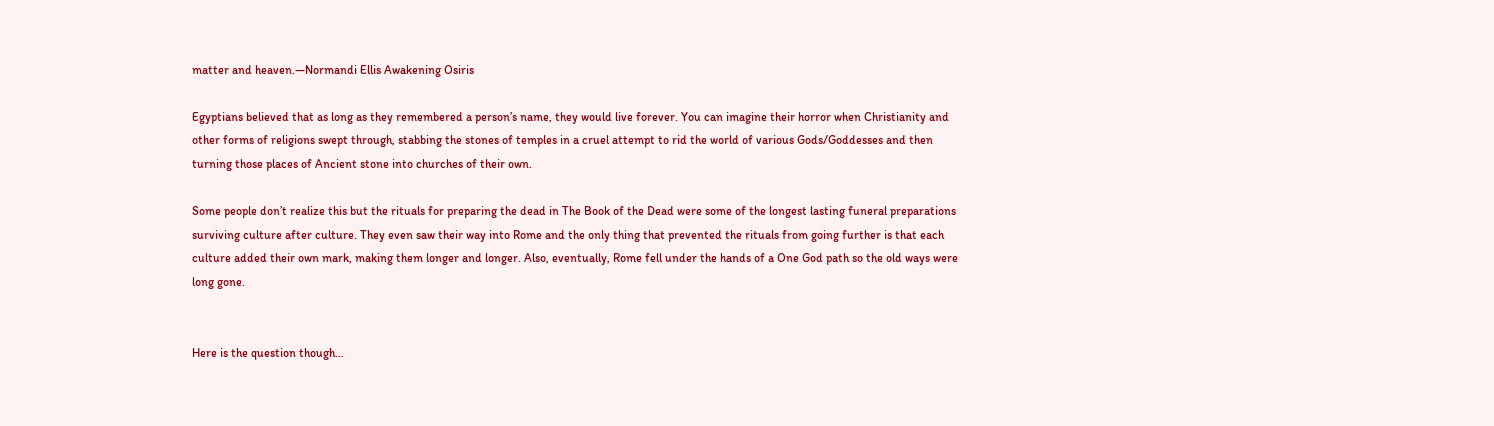matter and heaven.—Normandi Ellis Awakening Osiris

Egyptians believed that as long as they remembered a person’s name, they would live forever. You can imagine their horror when Christianity and other forms of religions swept through, stabbing the stones of temples in a cruel attempt to rid the world of various Gods/Goddesses and then turning those places of Ancient stone into churches of their own.

Some people don’t realize this but the rituals for preparing the dead in The Book of the Dead were some of the longest lasting funeral preparations surviving culture after culture. They even saw their way into Rome and the only thing that prevented the rituals from going further is that each culture added their own mark, making them longer and longer. Also, eventually, Rome fell under the hands of a One God path so the old ways were long gone.


Here is the question though…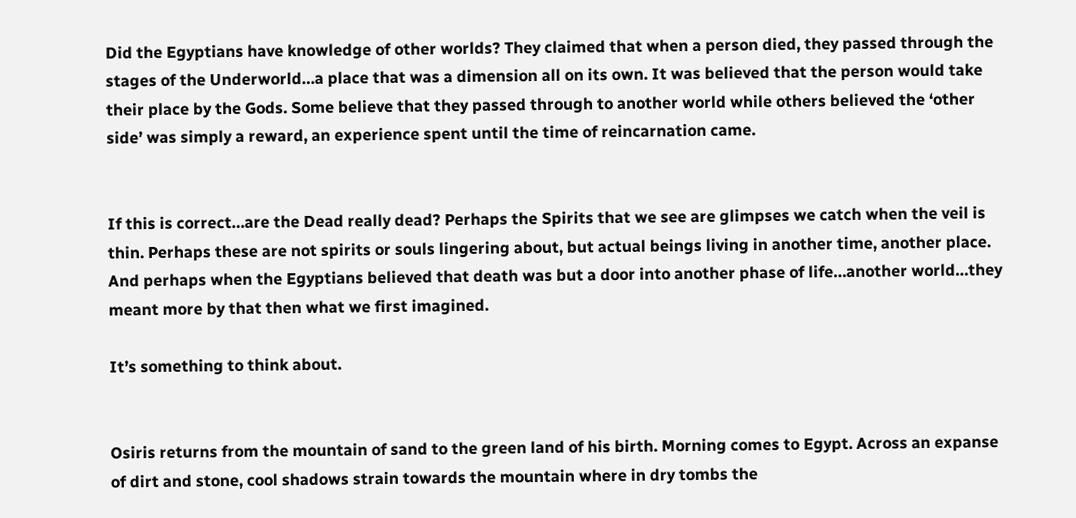Did the Egyptians have knowledge of other worlds? They claimed that when a person died, they passed through the stages of the Underworld…a place that was a dimension all on its own. It was believed that the person would take their place by the Gods. Some believe that they passed through to another world while others believed the ‘other side’ was simply a reward, an experience spent until the time of reincarnation came.


If this is correct…are the Dead really dead? Perhaps the Spirits that we see are glimpses we catch when the veil is thin. Perhaps these are not spirits or souls lingering about, but actual beings living in another time, another place. And perhaps when the Egyptians believed that death was but a door into another phase of life…another world…they meant more by that then what we first imagined.

It’s something to think about.


Osiris returns from the mountain of sand to the green land of his birth. Morning comes to Egypt. Across an expanse of dirt and stone, cool shadows strain towards the mountain where in dry tombs the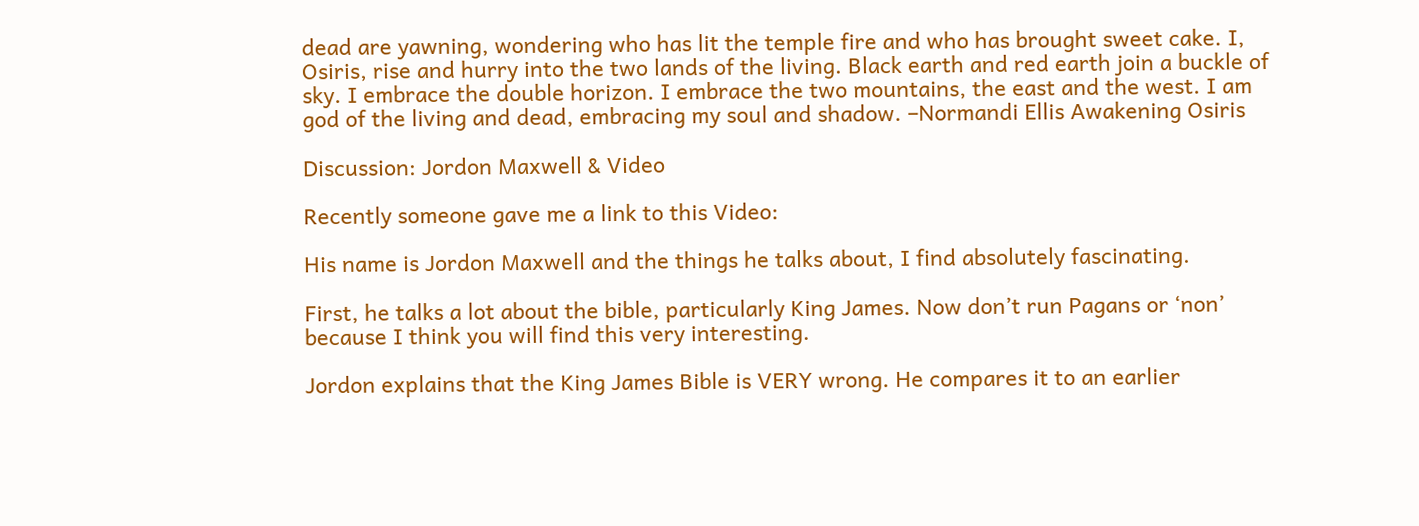dead are yawning, wondering who has lit the temple fire and who has brought sweet cake. I, Osiris, rise and hurry into the two lands of the living. Black earth and red earth join a buckle of sky. I embrace the double horizon. I embrace the two mountains, the east and the west. I am god of the living and dead, embracing my soul and shadow. –Normandi Ellis Awakening Osiris

Discussion: Jordon Maxwell & Video

Recently someone gave me a link to this Video:

His name is Jordon Maxwell and the things he talks about, I find absolutely fascinating.

First, he talks a lot about the bible, particularly King James. Now don’t run Pagans or ‘non’ because I think you will find this very interesting.

Jordon explains that the King James Bible is VERY wrong. He compares it to an earlier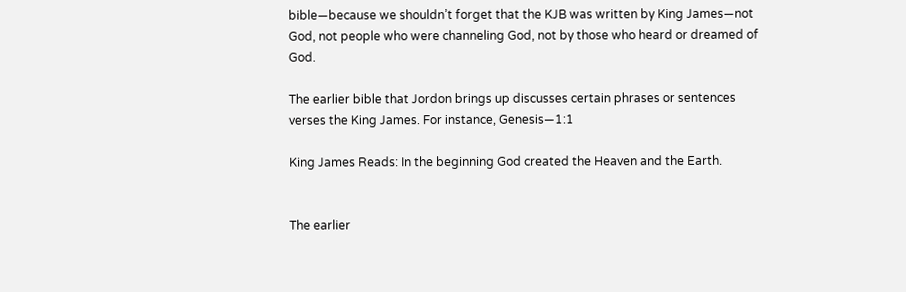bible—because we shouldn’t forget that the KJB was written by King James—not God, not people who were channeling God, not by those who heard or dreamed of God.

The earlier bible that Jordon brings up discusses certain phrases or sentences verses the King James. For instance, Genesis—1:1

King James Reads: In the beginning God created the Heaven and the Earth.


The earlier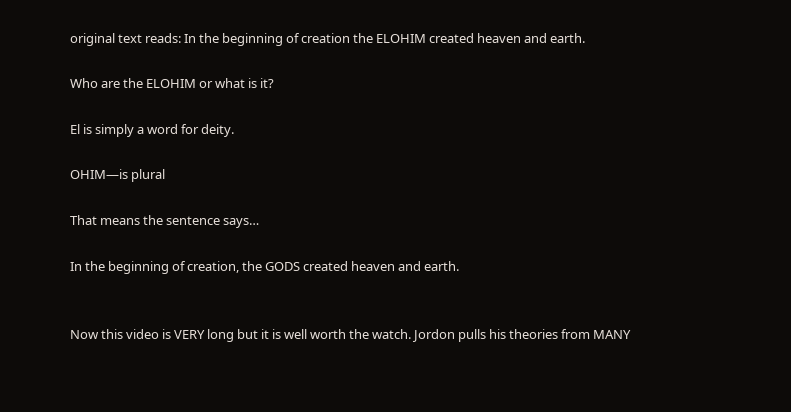original text reads: In the beginning of creation the ELOHIM created heaven and earth.

Who are the ELOHIM or what is it?

El is simply a word for deity.

OHIM—is plural

That means the sentence says…

In the beginning of creation, the GODS created heaven and earth.


Now this video is VERY long but it is well worth the watch. Jordon pulls his theories from MANY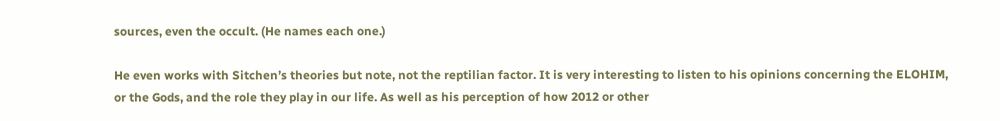sources, even the occult. (He names each one.)

He even works with Sitchen’s theories but note, not the reptilian factor. It is very interesting to listen to his opinions concerning the ELOHIM, or the Gods, and the role they play in our life. As well as his perception of how 2012 or other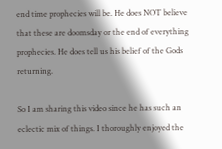end time prophecies will be. He does NOT believe that these are doomsday or the end of everything prophecies. He does tell us his belief of the Gods returning.

So I am sharing this video since he has such an eclectic mix of things. I thoroughly enjoyed the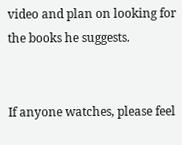video and plan on looking for the books he suggests.


If anyone watches, please feel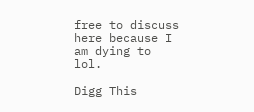free to discuss here because I am dying to lol.

Digg This